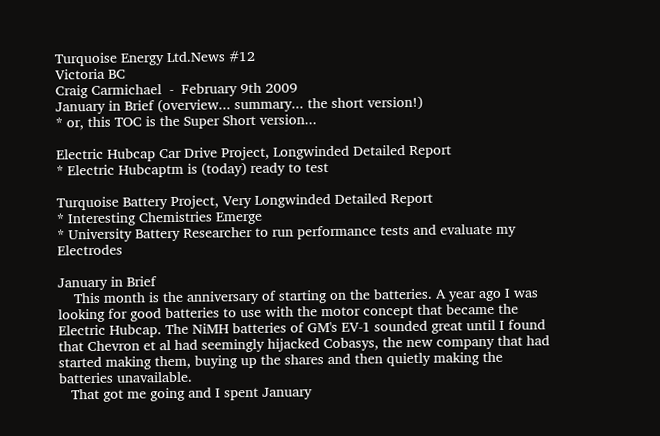Turquoise Energy Ltd.News #12
Victoria BC
Craig Carmichael  -  February 9th 2009
January in Brief (overview... summary... the short version!)
* or, this TOC is the Super Short version...

Electric Hubcap Car Drive Project, Longwinded Detailed Report
* Electric Hubcaptm is (today) ready to test

Turquoise Battery Project, Very Longwinded Detailed Report
* Interesting Chemistries Emerge
* University Battery Researcher to run performance tests and evaluate my Electrodes

January in Brief
    This month is the anniversary of starting on the batteries. A year ago I was looking for good batteries to use with the motor concept that became the Electric Hubcap. The NiMH batteries of GM's EV-1 sounded great until I found that Chevron et al had seemingly hijacked Cobasys, the new company that had started making them, buying up the shares and then quietly making the batteries unavailable.
   That got me going and I spent January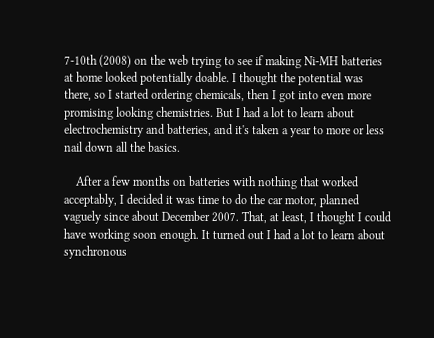7-10th (2008) on the web trying to see if making Ni-MH batteries at home looked potentially doable. I thought the potential was there, so I started ordering chemicals, then I got into even more promising looking chemistries. But I had a lot to learn about electrochemistry and batteries, and it's taken a year to more or less nail down all the basics.

    After a few months on batteries with nothing that worked acceptably, I decided it was time to do the car motor, planned vaguely since about December 2007. That, at least, I thought I could have working soon enough. It turned out I had a lot to learn about synchronous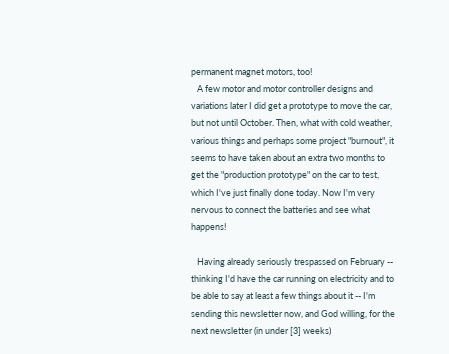permanent magnet motors, too!
   A few motor and motor controller designs and variations later I did get a prototype to move the car, but not until October. Then, what with cold weather, various things and perhaps some project "burnout", it seems to have taken about an extra two months to get the "production prototype" on the car to test, which I've just finally done today. Now I'm very nervous to connect the batteries and see what happens!

   Having already seriously trespassed on February -- thinking I'd have the car running on electricity and to be able to say at least a few things about it -- I'm sending this newsletter now, and God willing, for the next newsletter (in under [3] weeks)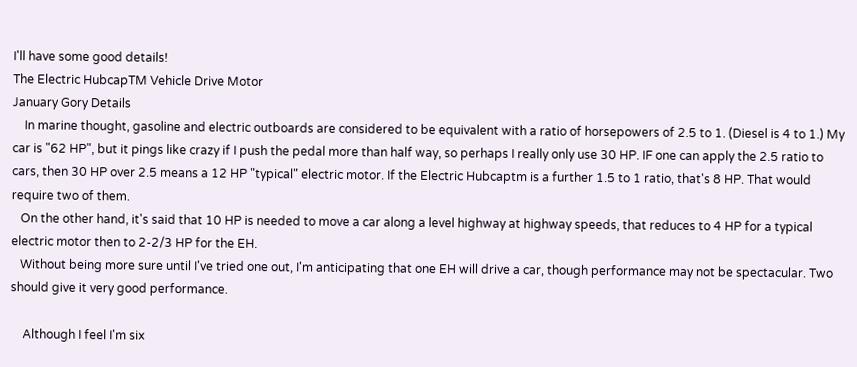I'll have some good details!
The Electric HubcapTM Vehicle Drive Motor
January Gory Details
    In marine thought, gasoline and electric outboards are considered to be equivalent with a ratio of horsepowers of 2.5 to 1. (Diesel is 4 to 1.) My car is "62 HP", but it pings like crazy if I push the pedal more than half way, so perhaps I really only use 30 HP. IF one can apply the 2.5 ratio to cars, then 30 HP over 2.5 means a 12 HP "typical" electric motor. If the Electric Hubcaptm is a further 1.5 to 1 ratio, that's 8 HP. That would require two of them.
   On the other hand, it's said that 10 HP is needed to move a car along a level highway at highway speeds, that reduces to 4 HP for a typical electric motor then to 2-2/3 HP for the EH.
   Without being more sure until I've tried one out, I'm anticipating that one EH will drive a car, though performance may not be spectacular. Two should give it very good performance.

    Although I feel I'm six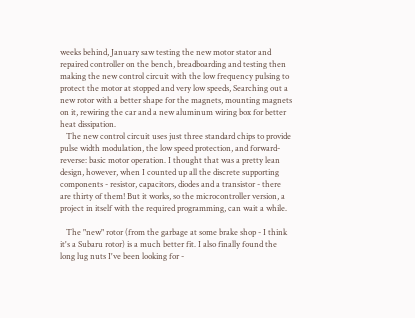weeks behind, January saw testing the new motor stator and repaired controller on the bench, breadboarding and testing then making the new control circuit with the low frequency pulsing to protect the motor at stopped and very low speeds, Searching out a new rotor with a better shape for the magnets, mounting magnets on it, rewiring the car and a new aluminum wiring box for better heat dissipation.
   The new control circuit uses just three standard chips to provide pulse width modulation, the low speed protection, and forward-reverse: basic motor operation. I thought that was a pretty lean design, however, when I counted up all the discrete supporting components - resistor, capacitors, diodes and a transistor - there are thirty of them! But it works, so the microcontroller version, a project in itself with the required programming, can wait a while.

   The "new" rotor (from the garbage at some brake shop - I think it's a Subaru rotor) is a much better fit. I also finally found the long lug nuts I've been looking for -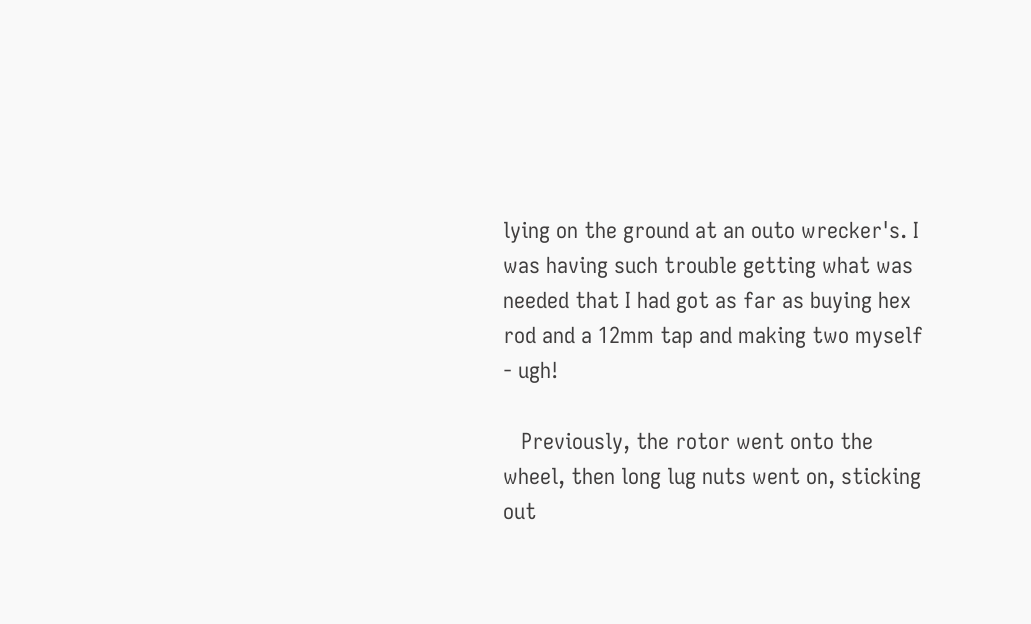lying on the ground at an outo wrecker's. I was having such trouble getting what was needed that I had got as far as buying hex rod and a 12mm tap and making two myself - ugh!

   Previously, the rotor went onto the wheel, then long lug nuts went on, sticking out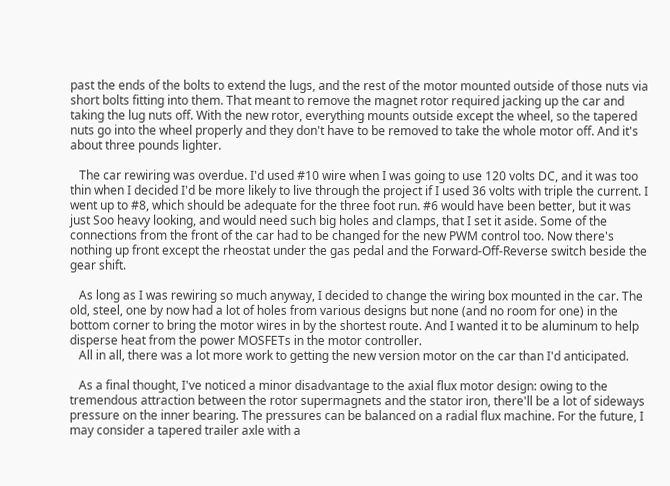past the ends of the bolts to extend the lugs, and the rest of the motor mounted outside of those nuts via short bolts fitting into them. That meant to remove the magnet rotor required jacking up the car and taking the lug nuts off. With the new rotor, everything mounts outside except the wheel, so the tapered nuts go into the wheel properly and they don't have to be removed to take the whole motor off. And it's about three pounds lighter.

   The car rewiring was overdue. I'd used #10 wire when I was going to use 120 volts DC, and it was too thin when I decided I'd be more likely to live through the project if I used 36 volts with triple the current. I went up to #8, which should be adequate for the three foot run. #6 would have been better, but it was just Soo heavy looking, and would need such big holes and clamps, that I set it aside. Some of the connections from the front of the car had to be changed for the new PWM control too. Now there's nothing up front except the rheostat under the gas pedal and the Forward-Off-Reverse switch beside the gear shift.

   As long as I was rewiring so much anyway, I decided to change the wiring box mounted in the car. The old, steel, one by now had a lot of holes from various designs but none (and no room for one) in the bottom corner to bring the motor wires in by the shortest route. And I wanted it to be aluminum to help disperse heat from the power MOSFETs in the motor controller.
   All in all, there was a lot more work to getting the new version motor on the car than I'd anticipated.

   As a final thought, I've noticed a minor disadvantage to the axial flux motor design: owing to the tremendous attraction between the rotor supermagnets and the stator iron, there'll be a lot of sideways pressure on the inner bearing. The pressures can be balanced on a radial flux machine. For the future, I may consider a tapered trailer axle with a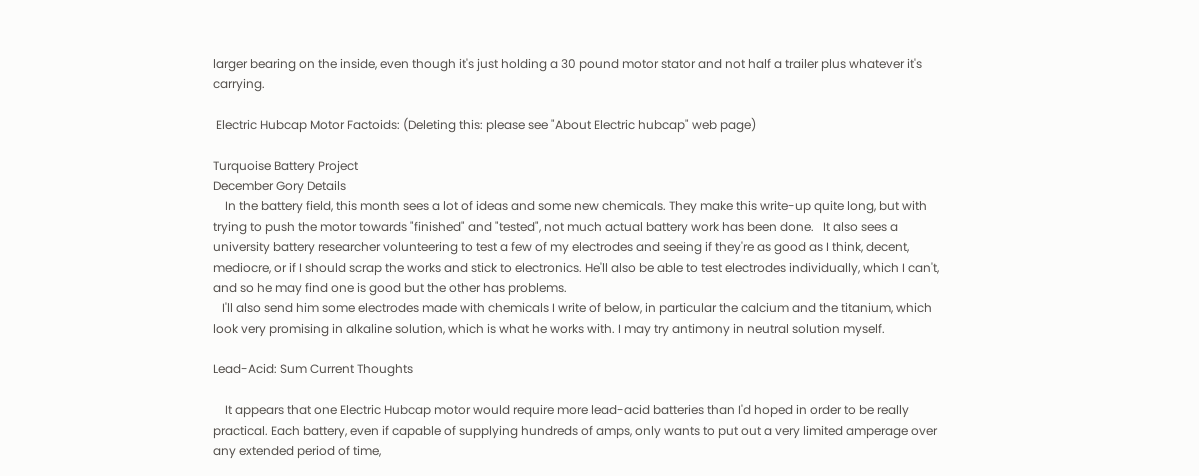larger bearing on the inside, even though it's just holding a 30 pound motor stator and not half a trailer plus whatever it's carrying.

 Electric Hubcap Motor Factoids: (Deleting this: please see "About Electric hubcap" web page)

Turquoise Battery Project
December Gory Details
    In the battery field, this month sees a lot of ideas and some new chemicals. They make this write-up quite long, but with trying to push the motor towards "finished" and "tested", not much actual battery work has been done.   It also sees a university battery researcher volunteering to test a few of my electrodes and seeing if they're as good as I think, decent, mediocre, or if I should scrap the works and stick to electronics. He'll also be able to test electrodes individually, which I can't, and so he may find one is good but the other has problems.
   I'll also send him some electrodes made with chemicals I write of below, in particular the calcium and the titanium, which look very promising in alkaline solution, which is what he works with. I may try antimony in neutral solution myself.

Lead-Acid: Sum Current Thoughts

    It appears that one Electric Hubcap motor would require more lead-acid batteries than I'd hoped in order to be really practical. Each battery, even if capable of supplying hundreds of amps, only wants to put out a very limited amperage over any extended period of time,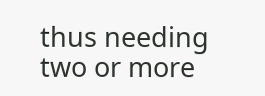thus needing two or more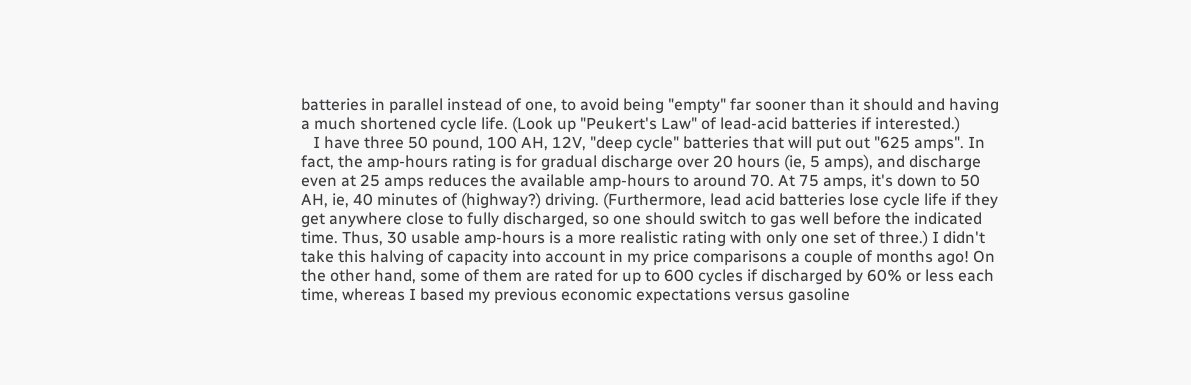batteries in parallel instead of one, to avoid being "empty" far sooner than it should and having a much shortened cycle life. (Look up "Peukert's Law" of lead-acid batteries if interested.)
   I have three 50 pound, 100 AH, 12V, "deep cycle" batteries that will put out "625 amps". In fact, the amp-hours rating is for gradual discharge over 20 hours (ie, 5 amps), and discharge even at 25 amps reduces the available amp-hours to around 70. At 75 amps, it's down to 50 AH, ie, 40 minutes of (highway?) driving. (Furthermore, lead acid batteries lose cycle life if they get anywhere close to fully discharged, so one should switch to gas well before the indicated time. Thus, 30 usable amp-hours is a more realistic rating with only one set of three.) I didn't take this halving of capacity into account in my price comparisons a couple of months ago! On the other hand, some of them are rated for up to 600 cycles if discharged by 60% or less each time, whereas I based my previous economic expectations versus gasoline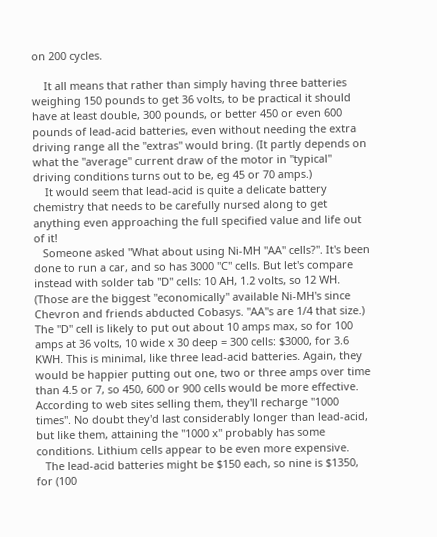on 200 cycles.

    It all means that rather than simply having three batteries weighing 150 pounds to get 36 volts, to be practical it should have at least double, 300 pounds, or better 450 or even 600 pounds of lead-acid batteries, even without needing the extra driving range all the "extras" would bring. (It partly depends on what the "average" current draw of the motor in "typical" driving conditions turns out to be, eg 45 or 70 amps.)
    It would seem that lead-acid is quite a delicate battery chemistry that needs to be carefully nursed along to get anything even approaching the full specified value and life out of it!
   Someone asked "What about using Ni-MH "AA" cells?". It's been done to run a car, and so has 3000 "C" cells. But let's compare instead with solder tab "D" cells: 10 AH, 1.2 volts, so 12 WH. (Those are the biggest "economically" available Ni-MH's since Chevron and friends abducted Cobasys. "AA"s are 1/4 that size.) The "D" cell is likely to put out about 10 amps max, so for 100 amps at 36 volts, 10 wide x 30 deep = 300 cells: $3000, for 3.6 KWH. This is minimal, like three lead-acid batteries. Again, they would be happier putting out one, two or three amps over time than 4.5 or 7, so 450, 600 or 900 cells would be more effective. According to web sites selling them, they'll recharge "1000 times". No doubt they'd last considerably longer than lead-acid, but like them, attaining the "1000 x" probably has some conditions. Lithium cells appear to be even more expensive.
   The lead-acid batteries might be $150 each, so nine is $1350, for (100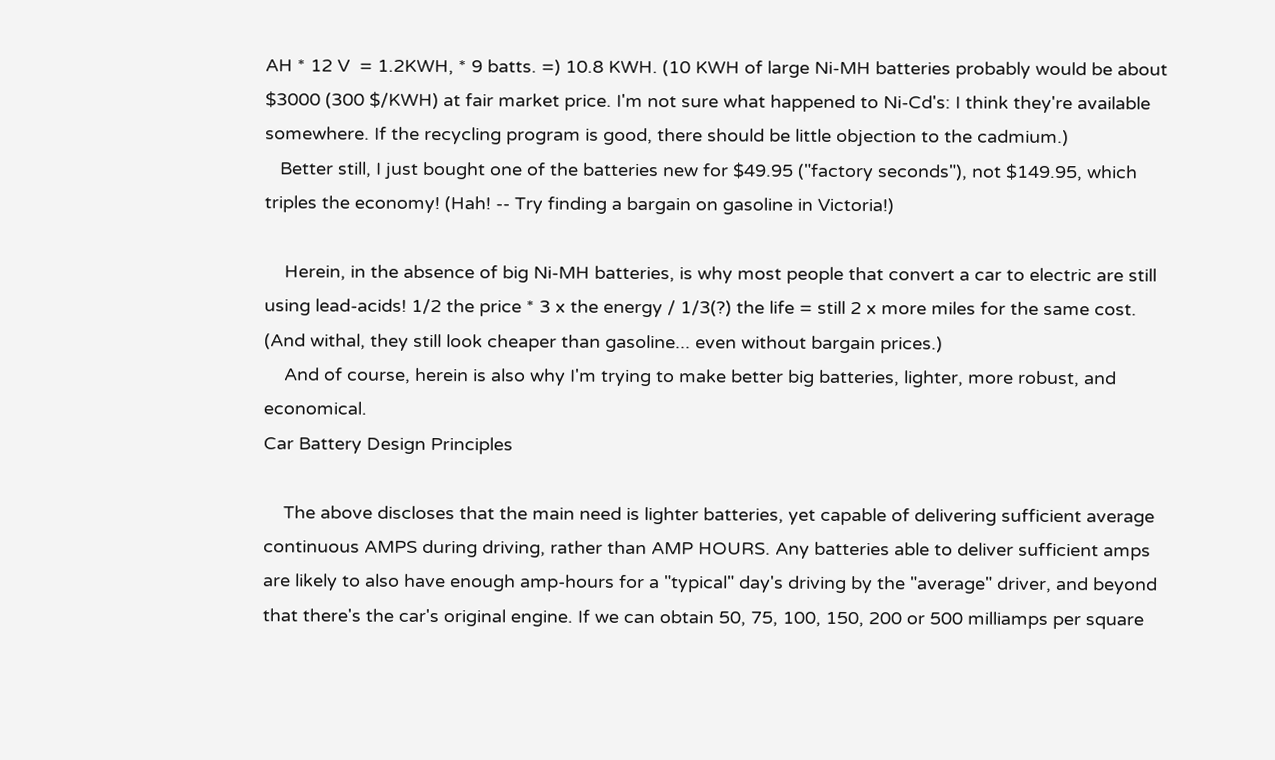AH * 12 V  = 1.2KWH, * 9 batts. =) 10.8 KWH. (10 KWH of large Ni-MH batteries probably would be about $3000 (300 $/KWH) at fair market price. I'm not sure what happened to Ni-Cd's: I think they're available somewhere. If the recycling program is good, there should be little objection to the cadmium.)
   Better still, I just bought one of the batteries new for $49.95 ("factory seconds"), not $149.95, which triples the economy! (Hah! -- Try finding a bargain on gasoline in Victoria!)

    Herein, in the absence of big Ni-MH batteries, is why most people that convert a car to electric are still using lead-acids! 1/2 the price * 3 x the energy / 1/3(?) the life = still 2 x more miles for the same cost. (And withal, they still look cheaper than gasoline... even without bargain prices.)
    And of course, herein is also why I'm trying to make better big batteries, lighter, more robust, and economical.
Car Battery Design Principles

    The above discloses that the main need is lighter batteries, yet capable of delivering sufficient average continuous AMPS during driving, rather than AMP HOURS. Any batteries able to deliver sufficient amps are likely to also have enough amp-hours for a "typical" day's driving by the "average" driver, and beyond that there's the car's original engine. If we can obtain 50, 75, 100, 150, 200 or 500 milliamps per square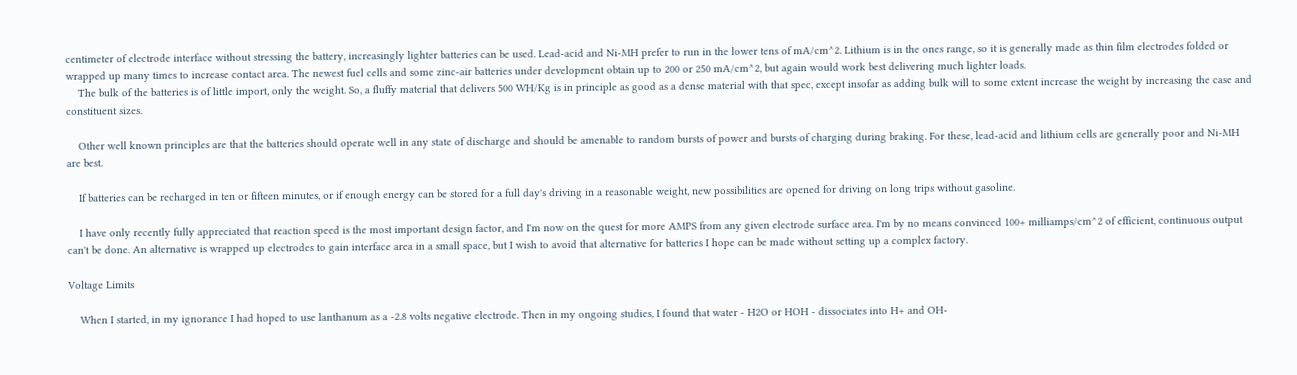centimeter of electrode interface without stressing the battery, increasingly lighter batteries can be used. Lead-acid and Ni-MH prefer to run in the lower tens of mA/cm^2. Lithium is in the ones range, so it is generally made as thin film electrodes folded or wrapped up many times to increase contact area. The newest fuel cells and some zinc-air batteries under development obtain up to 200 or 250 mA/cm^2, but again would work best delivering much lighter loads.
    The bulk of the batteries is of little import, only the weight. So, a fluffy material that delivers 500 WH/Kg is in principle as good as a dense material with that spec, except insofar as adding bulk will to some extent increase the weight by increasing the case and constituent sizes.

    Other well known principles are that the batteries should operate well in any state of discharge and should be amenable to random bursts of power and bursts of charging during braking. For these, lead-acid and lithium cells are generally poor and Ni-MH are best.

    If batteries can be recharged in ten or fifteen minutes, or if enough energy can be stored for a full day's driving in a reasonable weight, new possibilities are opened for driving on long trips without gasoline.

    I have only recently fully appreciated that reaction speed is the most important design factor, and I'm now on the quest for more AMPS from any given electrode surface area. I'm by no means convinced 100+ milliamps/cm^2 of efficient, continuous output can't be done. An alternative is wrapped up electrodes to gain interface area in a small space, but I wish to avoid that alternative for batteries I hope can be made without setting up a complex factory.

Voltage Limits

    When I started, in my ignorance I had hoped to use lanthanum as a -2.8 volts negative electrode. Then in my ongoing studies, I found that water - H2O or HOH - dissociates into H+ and OH-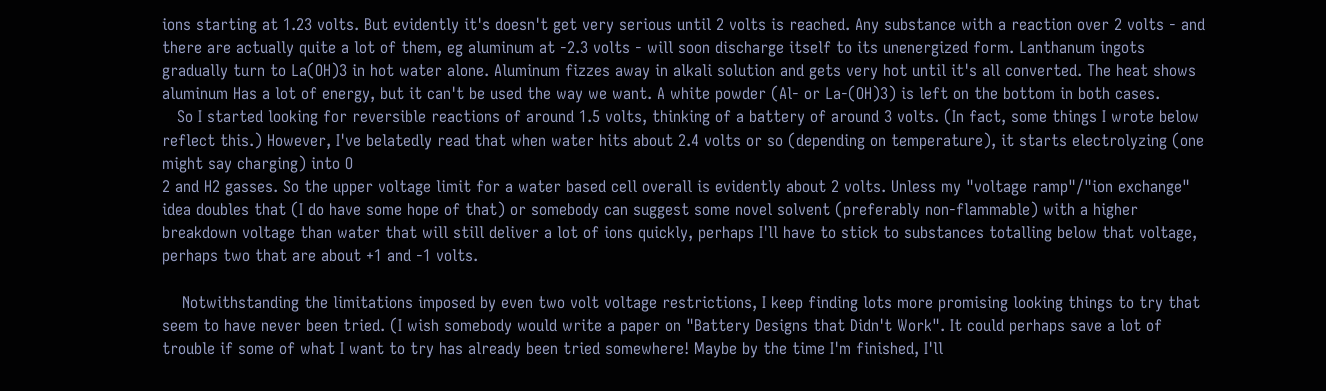ions starting at 1.23 volts. But evidently it's doesn't get very serious until 2 volts is reached. Any substance with a reaction over 2 volts - and there are actually quite a lot of them, eg aluminum at -2.3 volts - will soon discharge itself to its unenergized form. Lanthanum ingots gradually turn to La(OH)3 in hot water alone. Aluminum fizzes away in alkali solution and gets very hot until it's all converted. The heat shows aluminum Has a lot of energy, but it can't be used the way we want. A white powder (Al- or La-(OH)3) is left on the bottom in both cases.
   So I started looking for reversible reactions of around 1.5 volts, thinking of a battery of around 3 volts. (In fact, some things I wrote below reflect this.) However, I've belatedly read that when water hits about 2.4 volts or so (depending on temperature), it starts electrolyzing (one might say charging) into O
2 and H2 gasses. So the upper voltage limit for a water based cell overall is evidently about 2 volts. Unless my "voltage ramp"/"ion exchange" idea doubles that (I do have some hope of that) or somebody can suggest some novel solvent (preferably non-flammable) with a higher breakdown voltage than water that will still deliver a lot of ions quickly, perhaps I'll have to stick to substances totalling below that voltage, perhaps two that are about +1 and -1 volts.

    Notwithstanding the limitations imposed by even two volt voltage restrictions, I keep finding lots more promising looking things to try that seem to have never been tried. (I wish somebody would write a paper on "Battery Designs that Didn't Work". It could perhaps save a lot of trouble if some of what I want to try has already been tried somewhere! Maybe by the time I'm finished, I'll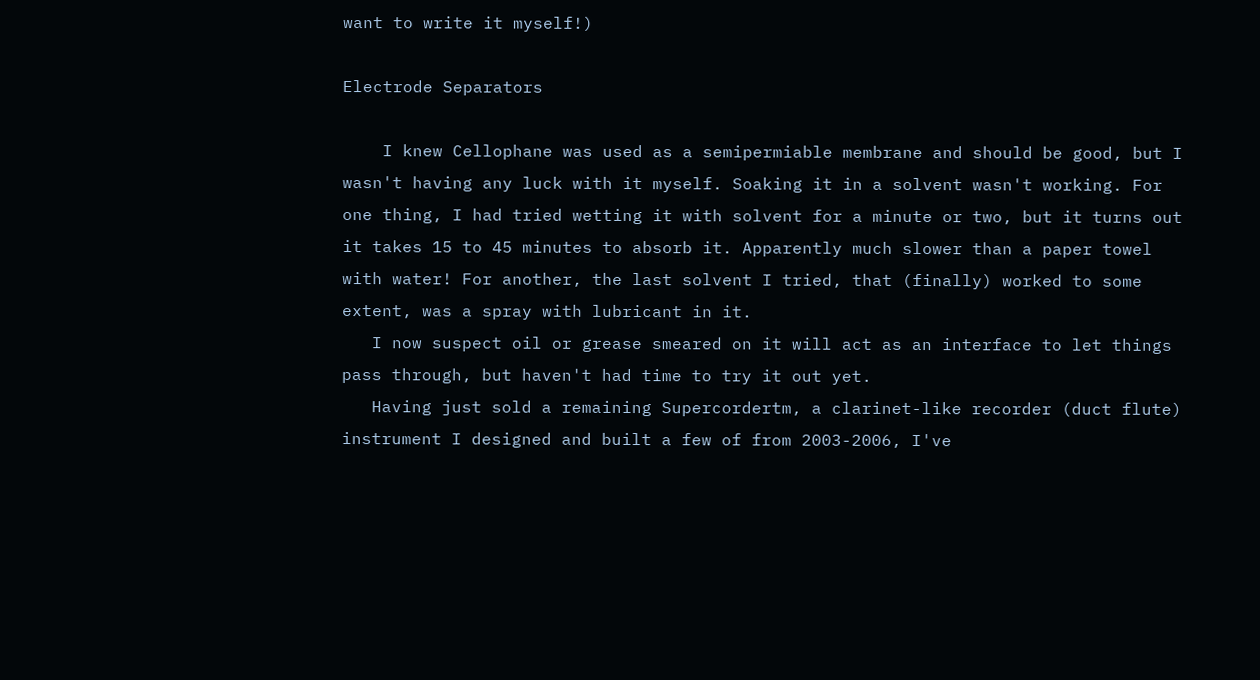want to write it myself!)

Electrode Separators

    I knew Cellophane was used as a semipermiable membrane and should be good, but I wasn't having any luck with it myself. Soaking it in a solvent wasn't working. For one thing, I had tried wetting it with solvent for a minute or two, but it turns out it takes 15 to 45 minutes to absorb it. Apparently much slower than a paper towel with water! For another, the last solvent I tried, that (finally) worked to some extent, was a spray with lubricant in it.
   I now suspect oil or grease smeared on it will act as an interface to let things pass through, but haven't had time to try it out yet.
   Having just sold a remaining Supercordertm, a clarinet-like recorder (duct flute) instrument I designed and built a few of from 2003-2006, I've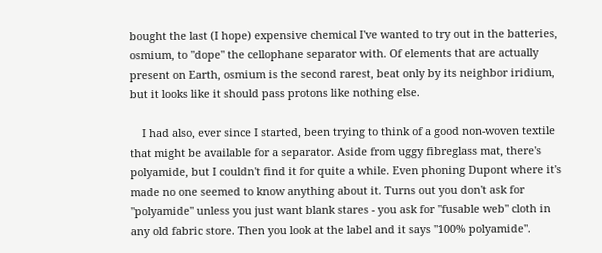bought the last (I hope) expensive chemical I've wanted to try out in the batteries, osmium, to "dope" the cellophane separator with. Of elements that are actually present on Earth, osmium is the second rarest, beat only by its neighbor iridium, but it looks like it should pass protons like nothing else.

    I had also, ever since I started, been trying to think of a good non-woven textile that might be available for a separator. Aside from uggy fibreglass mat, there's polyamide, but I couldn't find it for quite a while. Even phoning Dupont where it's made no one seemed to know anything about it. Turns out you don't ask for "polyamide" unless you just want blank stares - you ask for "fusable web" cloth in any old fabric store. Then you look at the label and it says "100% polyamide".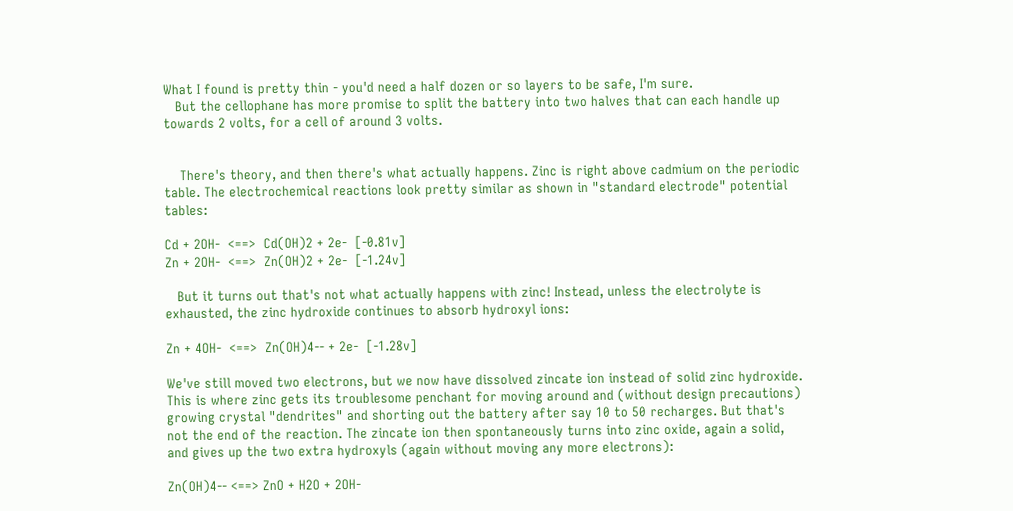What I found is pretty thin - you'd need a half dozen or so layers to be safe, I'm sure.
   But the cellophane has more promise to split the battery into two halves that can each handle up towards 2 volts, for a cell of around 3 volts.


    There's theory, and then there's what actually happens. Zinc is right above cadmium on the periodic table. The electrochemical reactions look pretty similar as shown in "standard electrode" potential tables:

Cd + 2OH-  <==>  Cd(OH)2 + 2e-  [-0.81v]
Zn + 2OH-  <==>  Zn(OH)2 + 2e-  [-1.24v]

   But it turns out that's not what actually happens with zinc! Instead, unless the electrolyte is exhausted, the zinc hydroxide continues to absorb hydroxyl ions:

Zn + 4OH-  <==>  Zn(OH)4-- + 2e-  [-1.28v]

We've still moved two electrons, but we now have dissolved zincate ion instead of solid zinc hydroxide. This is where zinc gets its troublesome penchant for moving around and (without design precautions) growing crystal "dendrites" and shorting out the battery after say 10 to 50 recharges. But that's not the end of the reaction. The zincate ion then spontaneously turns into zinc oxide, again a solid, and gives up the two extra hydroxyls (again without moving any more electrons):

Zn(OH)4-- <==> ZnO + H2O + 2OH-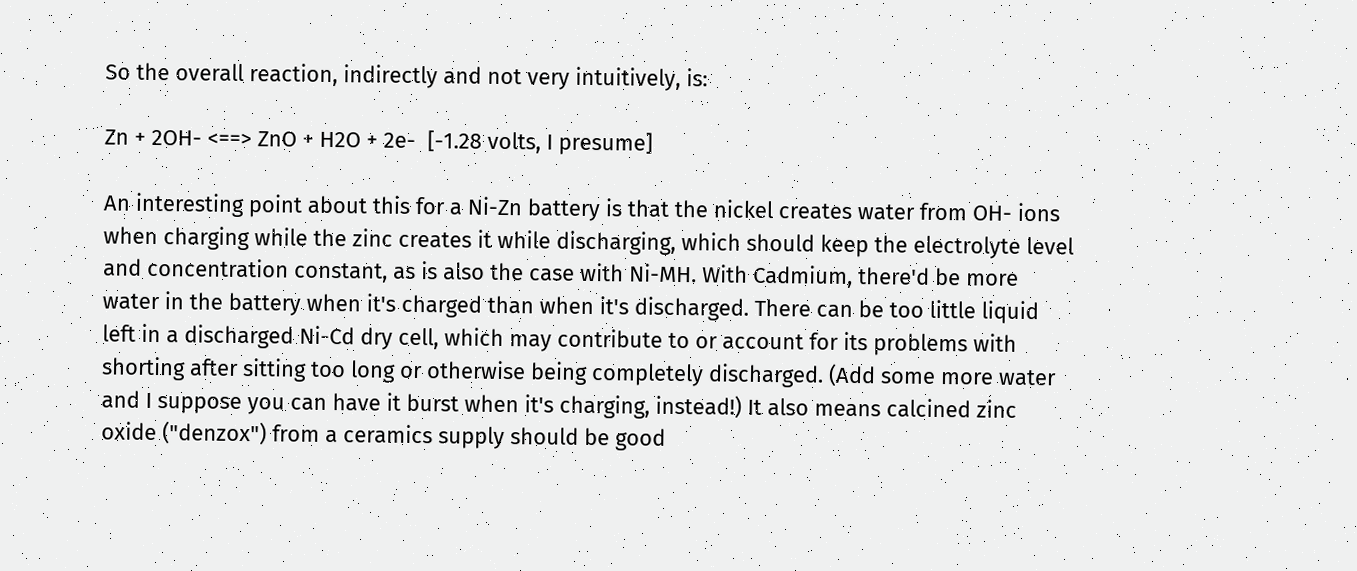So the overall reaction, indirectly and not very intuitively, is:

Zn + 2OH- <==> ZnO + H2O + 2e-  [-1.28 volts, I presume]

An interesting point about this for a Ni-Zn battery is that the nickel creates water from OH- ions when charging while the zinc creates it while discharging, which should keep the electrolyte level and concentration constant, as is also the case with Ni-MH. With Cadmium, there'd be more water in the battery when it's charged than when it's discharged. There can be too little liquid left in a discharged Ni-Cd dry cell, which may contribute to or account for its problems with shorting after sitting too long or otherwise being completely discharged. (Add some more water and I suppose you can have it burst when it's charging, instead!) It also means calcined zinc oxide ("denzox") from a ceramics supply should be good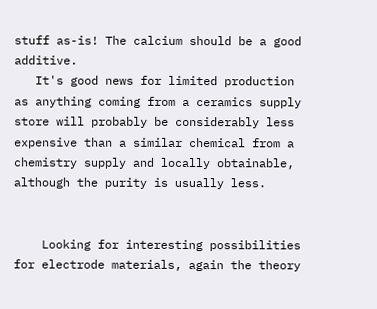stuff as-is! The calcium should be a good additive.
   It's good news for limited production as anything coming from a ceramics supply store will probably be considerably less expensive than a similar chemical from a chemistry supply and locally obtainable, although the purity is usually less.


    Looking for interesting possibilities for electrode materials, again the theory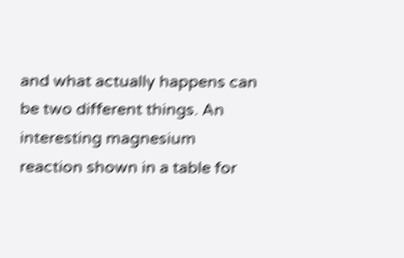and what actually happens can be two different things. An interesting magnesium reaction shown in a table for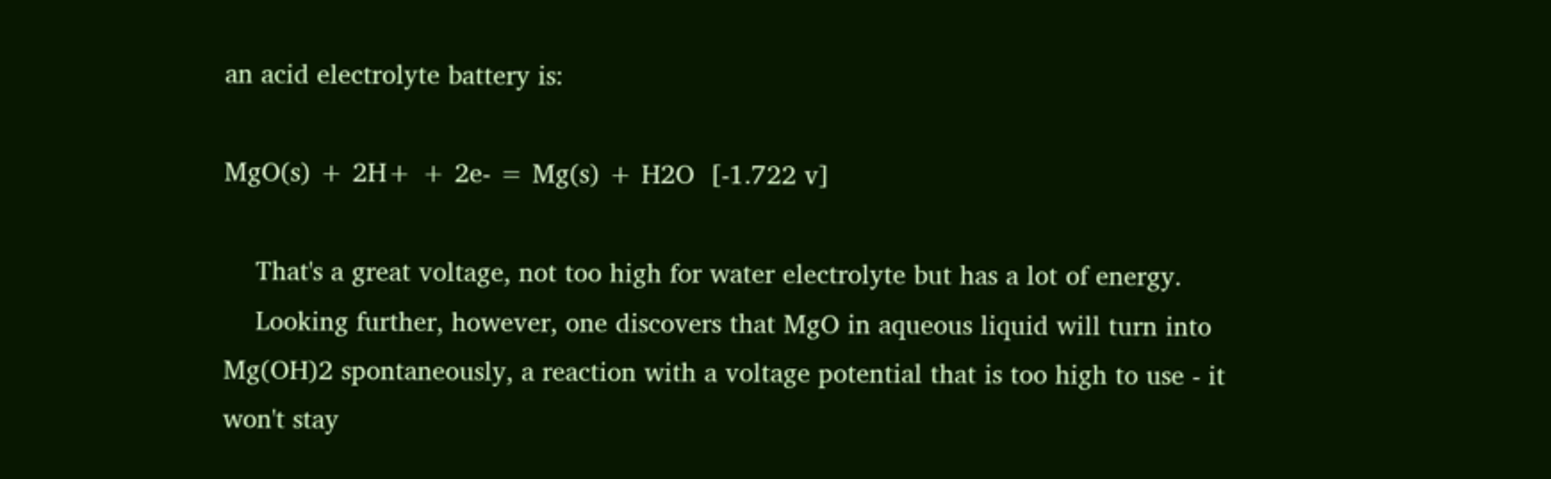an acid electrolyte battery is:

MgO(s) + 2H+ + 2e- = Mg(s) + H2O  [-1.722 v]

    That's a great voltage, not too high for water electrolyte but has a lot of energy.
    Looking further, however, one discovers that MgO in aqueous liquid will turn into Mg(OH)2 spontaneously, a reaction with a voltage potential that is too high to use - it won't stay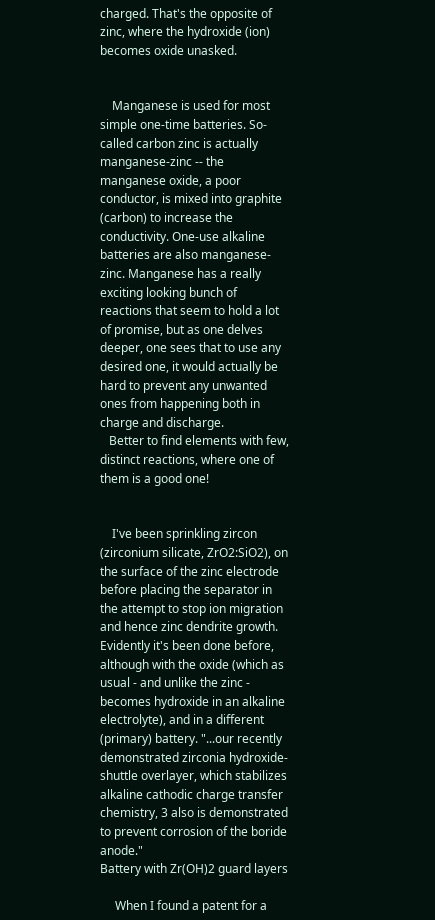charged. That's the opposite of zinc, where the hydroxide (ion) becomes oxide unasked.


    Manganese is used for most simple one-time batteries. So-called carbon zinc is actually manganese-zinc -- the manganese oxide, a poor conductor, is mixed into graphite (carbon) to increase the conductivity. One-use alkaline batteries are also manganese-zinc. Manganese has a really exciting looking bunch of reactions that seem to hold a lot of promise, but as one delves deeper, one sees that to use any desired one, it would actually be hard to prevent any unwanted ones from happening both in charge and discharge.
   Better to find elements with few, distinct reactions, where one of them is a good one!


    I've been sprinkling zircon (zirconium silicate, ZrO2:SiO2), on the surface of the zinc electrode before placing the separator in the attempt to stop ion migration and hence zinc dendrite growth. Evidently it's been done before, although with the oxide (which as usual - and unlike the zinc - becomes hydroxide in an alkaline electrolyte), and in a different (primary) battery. "...our recently demonstrated zirconia hydroxide-shuttle overlayer, which stabilizes alkaline cathodic charge transfer chemistry, 3 also is demonstrated to prevent corrosion of the boride anode."
Battery with Zr(OH)2 guard layers

     When I found a patent for a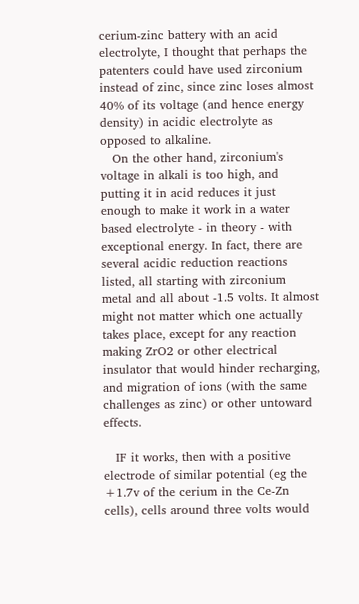cerium-zinc battery with an acid electrolyte, I thought that perhaps the patenters could have used zirconium instead of zinc, since zinc loses almost 40% of its voltage (and hence energy density) in acidic electrolyte as opposed to alkaline.
   On the other hand, zirconium's voltage in alkali is too high, and putting it in acid reduces it just enough to make it work in a water based electrolyte - in theory - with exceptional energy. In fact, there are several acidic reduction reactions listed, all starting with zirconium metal and all about -1.5 volts. It almost might not matter which one actually takes place, except for any reaction making ZrO2 or other electrical insulator that would hinder recharging, and migration of ions (with the same challenges as zinc) or other untoward effects.

   IF it works, then with a positive electrode of similar potential (eg the +1.7v of the cerium in the Ce-Zn cells), cells around three volts would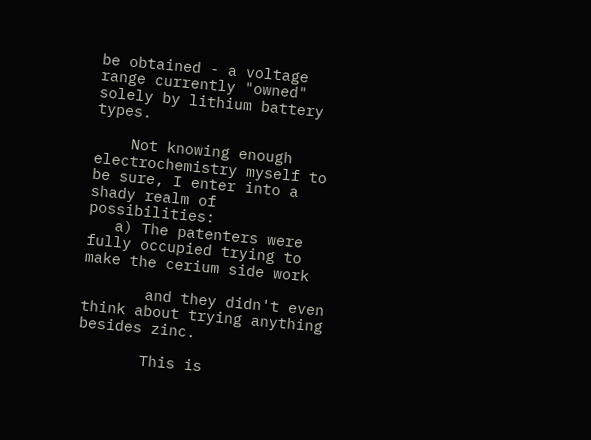be obtained - a voltage range currently "owned" solely by lithium battery types.

    Not knowing enough electrochemistry myself to be sure, I enter into a shady realm of possibilities:
   a) The patenters were fully occupied trying to make the cerium side work

       and they didn't even think about trying anything besides zinc.

       This is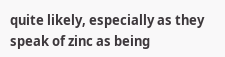quite likely, especially as they speak of zinc as being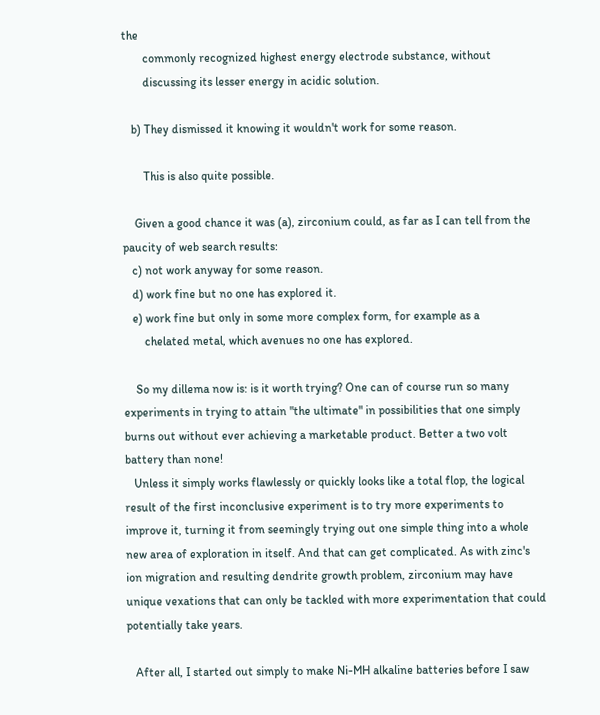the
       commonly recognized highest energy electrode substance, without
       discussing its lesser energy in acidic solution.

   b) They dismissed it knowing it wouldn't work for some reason.

       This is also quite possible.

    Given a good chance it was (a), zirconium could, as far as I can tell from the paucity of web search results:
   c) not work anyway for some reason.
   d) work fine but no one has explored it.
   e) work fine but only in some more complex form, for example as a
       chelated metal, which avenues no one has explored.

    So my dillema now is: is it worth trying? One can of course run so many experiments in trying to attain "the ultimate" in possibilities that one simply burns out without ever achieving a marketable product. Better a two volt battery than none!
   Unless it simply works flawlessly or quickly looks like a total flop, the logical result of the first inconclusive experiment is to try more experiments to improve it, turning it from seemingly trying out one simple thing into a whole new area of exploration in itself. And that can get complicated. As with zinc's ion migration and resulting dendrite growth problem, zirconium may have unique vexations that can only be tackled with more experimentation that could potentially take years.

   After all, I started out simply to make Ni-MH alkaline batteries before I saw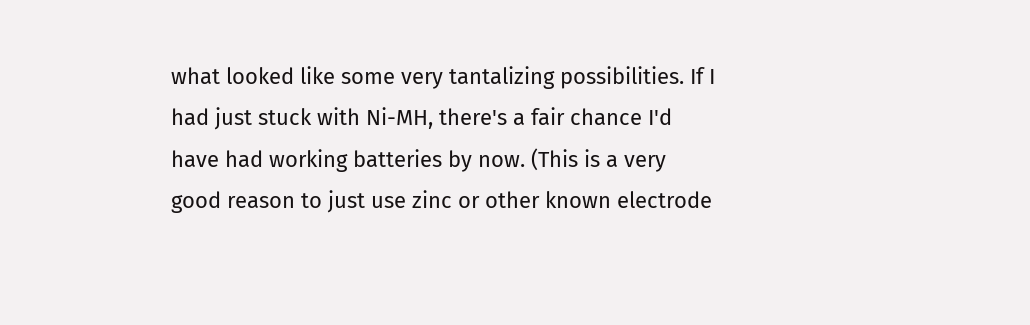what looked like some very tantalizing possibilities. If I had just stuck with Ni-MH, there's a fair chance I'd have had working batteries by now. (This is a very good reason to just use zinc or other known electrode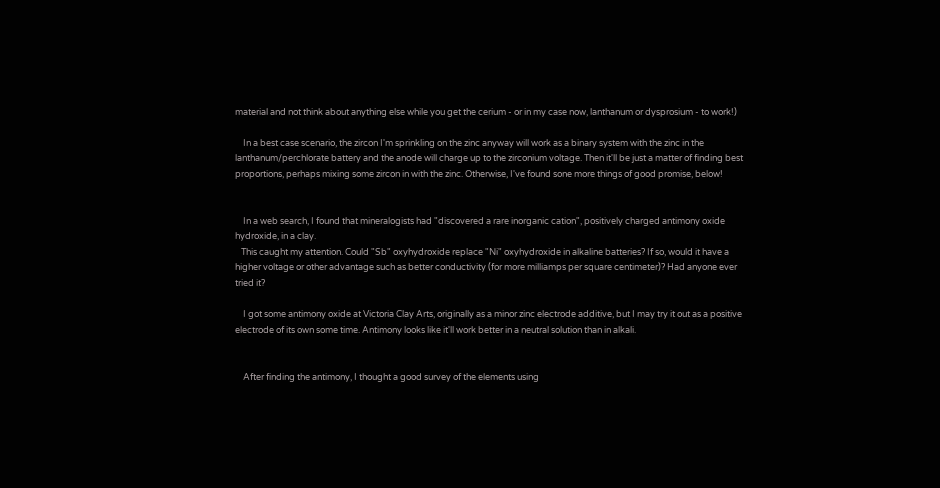material and not think about anything else while you get the cerium - or in my case now, lanthanum or dysprosium - to work!)

    In a best case scenario, the zircon I'm sprinkling on the zinc anyway will work as a binary system with the zinc in the lanthanum/perchlorate battery and the anode will charge up to the zirconium voltage. Then it'll be just a matter of finding best proportions, perhaps mixing some zircon in with the zinc. Otherwise, I've found sone more things of good promise, below!


    In a web search, I found that mineralogists had "discovered a rare inorganic cation", positively charged antimony oxide hydroxide, in a clay.
   This caught my attention. Could "Sb" oxyhydroxide replace "Ni" oxyhydroxide in alkaline batteries? If so, would it have a higher voltage or other advantage such as better conductivity (for more milliamps per square centimeter)? Had anyone ever tried it?

    I got some antimony oxide at Victoria Clay Arts, originally as a minor zinc electrode additive, but I may try it out as a positive electrode of its own some time. Antimony looks like it'll work better in a neutral solution than in alkali.


    After finding the antimony, I thought a good survey of the elements using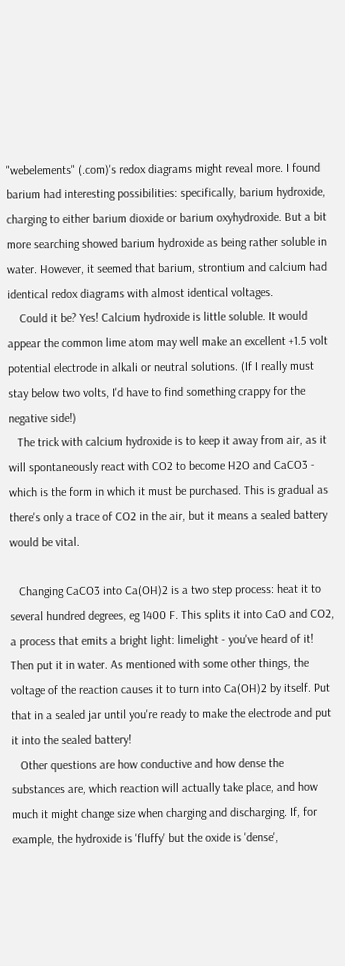"webelements" (.com)'s redox diagrams might reveal more. I found barium had interesting possibilities: specifically, barium hydroxide, charging to either barium dioxide or barium oxyhydroxide. But a bit more searching showed barium hydroxide as being rather soluble in water. However, it seemed that barium, strontium and calcium had identical redox diagrams with almost identical voltages.
    Could it be? Yes! Calcium hydroxide is little soluble. It would appear the common lime atom may well make an excellent +1.5 volt potential electrode in alkali or neutral solutions. (If I really must stay below two volts, I'd have to find something crappy for the negative side!)
   The trick with calcium hydroxide is to keep it away from air, as it will spontaneously react with CO2 to become H2O and CaCO3 - which is the form in which it must be purchased. This is gradual as there's only a trace of CO2 in the air, but it means a sealed battery would be vital.

   Changing CaCO3 into Ca(OH)2 is a two step process: heat it to several hundred degrees, eg 1400 F. This splits it into CaO and CO2, a process that emits a bright light: limelight - you've heard of it! Then put it in water. As mentioned with some other things, the voltage of the reaction causes it to turn into Ca(OH)2 by itself. Put that in a sealed jar until you're ready to make the electrode and put it into the sealed battery!
   Other questions are how conductive and how dense the substances are, which reaction will actually take place, and how much it might change size when charging and discharging. If, for example, the hydroxide is 'fluffy' but the oxide is 'dense',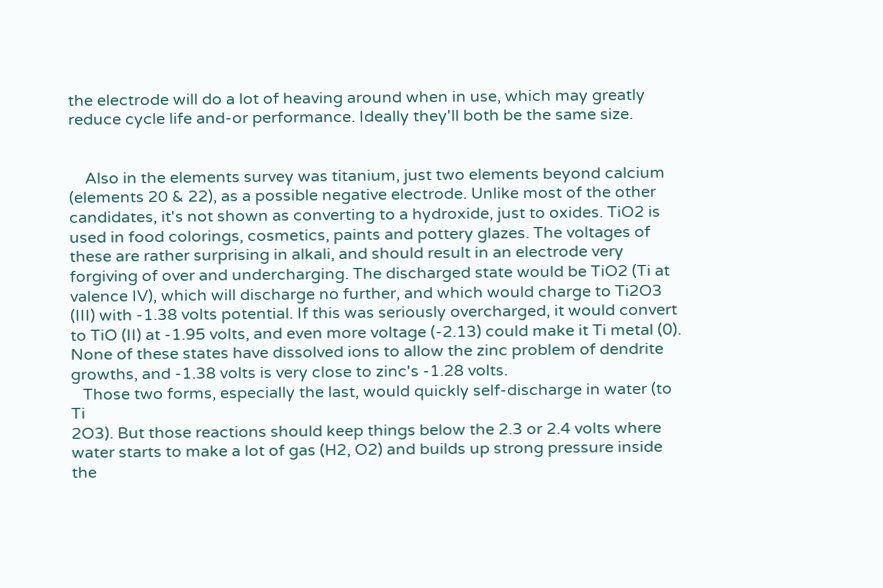the electrode will do a lot of heaving around when in use, which may greatly reduce cycle life and-or performance. Ideally they'll both be the same size.


    Also in the elements survey was titanium, just two elements beyond calcium (elements 20 & 22), as a possible negative electrode. Unlike most of the other candidates, it's not shown as converting to a hydroxide, just to oxides. TiO2 is used in food colorings, cosmetics, paints and pottery glazes. The voltages of these are rather surprising in alkali, and should result in an electrode very forgiving of over and undercharging. The discharged state would be TiO2 (Ti at valence IV), which will discharge no further, and which would charge to Ti2O3 (III) with -1.38 volts potential. If this was seriously overcharged, it would convert to TiO (II) at -1.95 volts, and even more voltage (-2.13) could make it Ti metal (0). None of these states have dissolved ions to allow the zinc problem of dendrite growths, and -1.38 volts is very close to zinc's -1.28 volts.
   Those two forms, especially the last, would quickly self-discharge in water (to Ti
2O3). But those reactions should keep things below the 2.3 or 2.4 volts where water starts to make a lot of gas (H2, O2) and builds up strong pressure inside the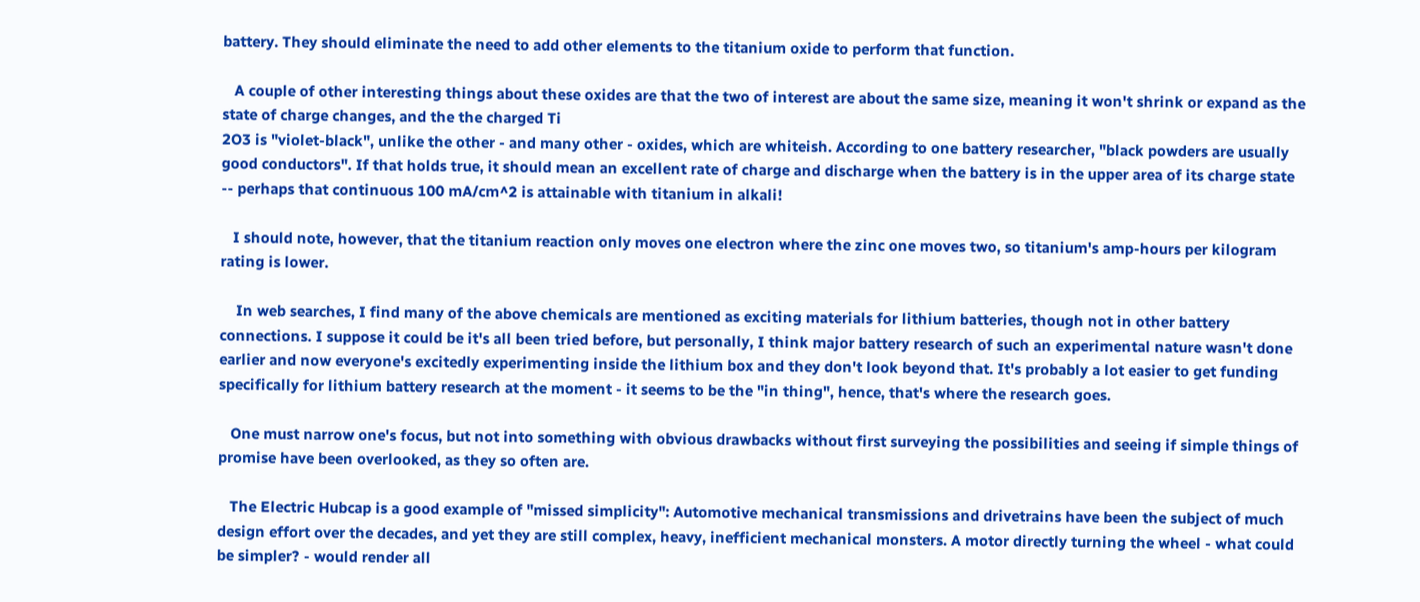battery. They should eliminate the need to add other elements to the titanium oxide to perform that function.

   A couple of other interesting things about these oxides are that the two of interest are about the same size, meaning it won't shrink or expand as the state of charge changes, and the the charged Ti
2O3 is "violet-black", unlike the other - and many other - oxides, which are whiteish. According to one battery researcher, "black powders are usually good conductors". If that holds true, it should mean an excellent rate of charge and discharge when the battery is in the upper area of its charge state -- perhaps that continuous 100 mA/cm^2 is attainable with titanium in alkali!

   I should note, however, that the titanium reaction only moves one electron where the zinc one moves two, so titanium's amp-hours per kilogram rating is lower.

    In web searches, I find many of the above chemicals are mentioned as exciting materials for lithium batteries, though not in other battery connections. I suppose it could be it's all been tried before, but personally, I think major battery research of such an experimental nature wasn't done earlier and now everyone's excitedly experimenting inside the lithium box and they don't look beyond that. It's probably a lot easier to get funding specifically for lithium battery research at the moment - it seems to be the "in thing", hence, that's where the research goes.

   One must narrow one's focus, but not into something with obvious drawbacks without first surveying the possibilities and seeing if simple things of promise have been overlooked, as they so often are.

   The Electric Hubcap is a good example of "missed simplicity": Automotive mechanical transmissions and drivetrains have been the subject of much design effort over the decades, and yet they are still complex, heavy, inefficient mechanical monsters. A motor directly turning the wheel - what could be simpler? - would render all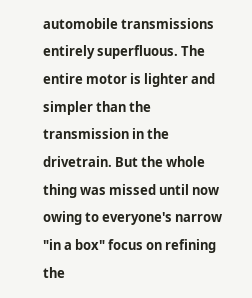automobile transmissions entirely superfluous. The entire motor is lighter and simpler than the transmission in the drivetrain. But the whole thing was missed until now owing to everyone's narrow "in a box" focus on refining the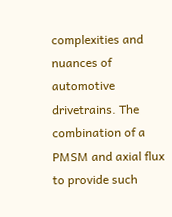complexities and nuances of automotive drivetrains. The combination of a PMSM and axial flux to provide such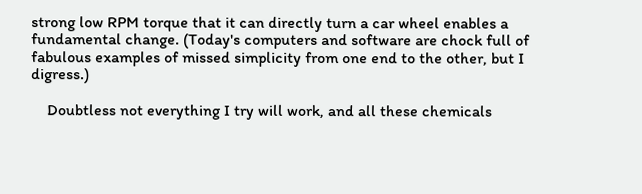strong low RPM torque that it can directly turn a car wheel enables a fundamental change. (Today's computers and software are chock full of fabulous examples of missed simplicity from one end to the other, but I digress.)

    Doubtless not everything I try will work, and all these chemicals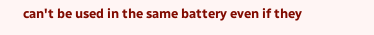can't be used in the same battery even if they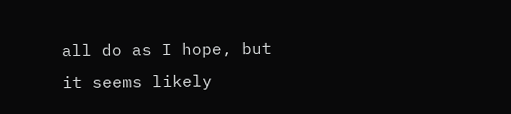all do as I hope, but it seems likely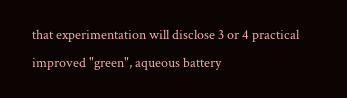that experimentation will disclose 3 or 4 practical improved "green", aqueous battery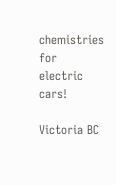chemistries for electric cars!

Victoria BC